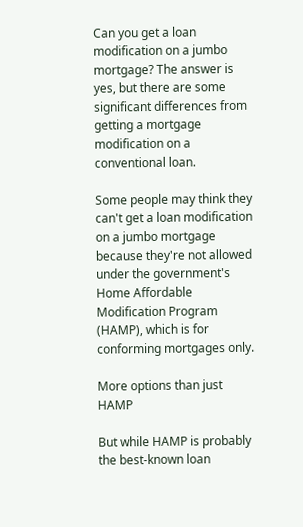Can you get a loan modification on a jumbo mortgage? The answer is yes, but there are some significant differences from getting a mortgage modification on a conventional loan.

Some people may think they can't get a loan modification on a jumbo mortgage because they're not allowed under the government's Home Affordable Modification Program (HAMP), which is for conforming mortgages only.

More options than just HAMP

But while HAMP is probably the best-known loan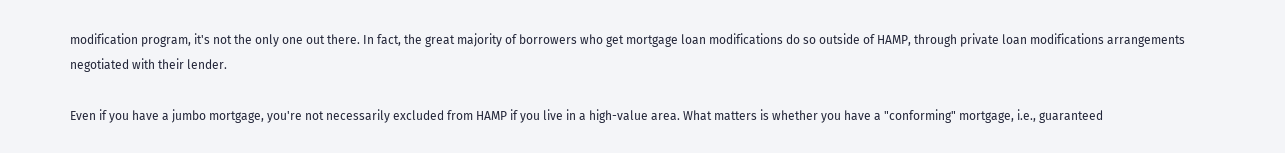modification program, it's not the only one out there. In fact, the great majority of borrowers who get mortgage loan modifications do so outside of HAMP, through private loan modifications arrangements negotiated with their lender.

Even if you have a jumbo mortgage, you're not necessarily excluded from HAMP if you live in a high-value area. What matters is whether you have a "conforming" mortgage, i.e., guaranteed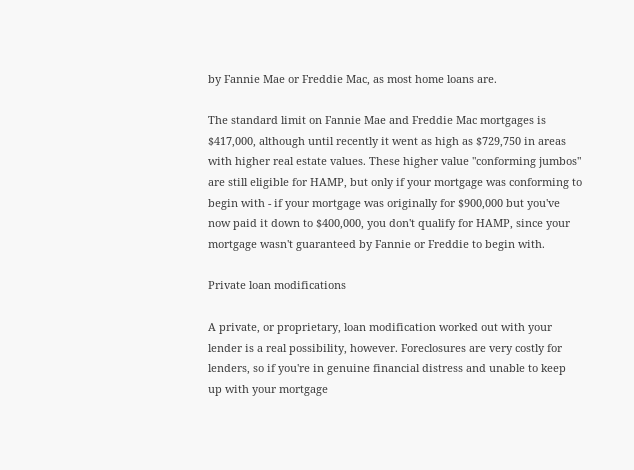by Fannie Mae or Freddie Mac, as most home loans are.

The standard limit on Fannie Mae and Freddie Mac mortgages is $417,000, although until recently it went as high as $729,750 in areas with higher real estate values. These higher value "conforming jumbos" are still eligible for HAMP, but only if your mortgage was conforming to begin with - if your mortgage was originally for $900,000 but you've now paid it down to $400,000, you don't qualify for HAMP, since your mortgage wasn't guaranteed by Fannie or Freddie to begin with.

Private loan modifications

A private, or proprietary, loan modification worked out with your lender is a real possibility, however. Foreclosures are very costly for lenders, so if you're in genuine financial distress and unable to keep up with your mortgage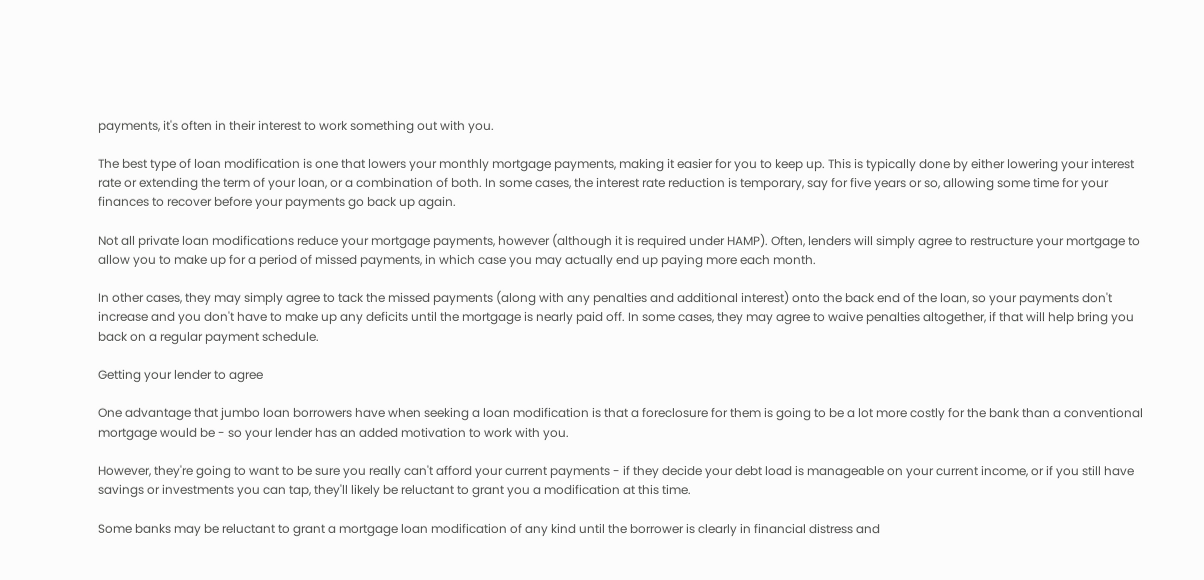payments, it's often in their interest to work something out with you.

The best type of loan modification is one that lowers your monthly mortgage payments, making it easier for you to keep up. This is typically done by either lowering your interest rate or extending the term of your loan, or a combination of both. In some cases, the interest rate reduction is temporary, say for five years or so, allowing some time for your finances to recover before your payments go back up again.

Not all private loan modifications reduce your mortgage payments, however (although it is required under HAMP). Often, lenders will simply agree to restructure your mortgage to allow you to make up for a period of missed payments, in which case you may actually end up paying more each month.

In other cases, they may simply agree to tack the missed payments (along with any penalties and additional interest) onto the back end of the loan, so your payments don't increase and you don't have to make up any deficits until the mortgage is nearly paid off. In some cases, they may agree to waive penalties altogether, if that will help bring you back on a regular payment schedule.

Getting your lender to agree

One advantage that jumbo loan borrowers have when seeking a loan modification is that a foreclosure for them is going to be a lot more costly for the bank than a conventional mortgage would be - so your lender has an added motivation to work with you.

However, they're going to want to be sure you really can't afford your current payments - if they decide your debt load is manageable on your current income, or if you still have savings or investments you can tap, they'll likely be reluctant to grant you a modification at this time.

Some banks may be reluctant to grant a mortgage loan modification of any kind until the borrower is clearly in financial distress and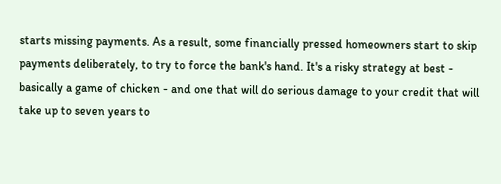starts missing payments. As a result, some financially pressed homeowners start to skip payments deliberately, to try to force the bank's hand. It's a risky strategy at best - basically a game of chicken - and one that will do serious damage to your credit that will take up to seven years to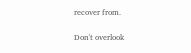recover from.

Don't overlook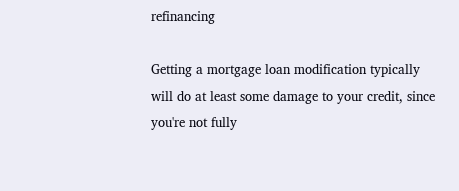refinancing

Getting a mortgage loan modification typically will do at least some damage to your credit, since you're not fully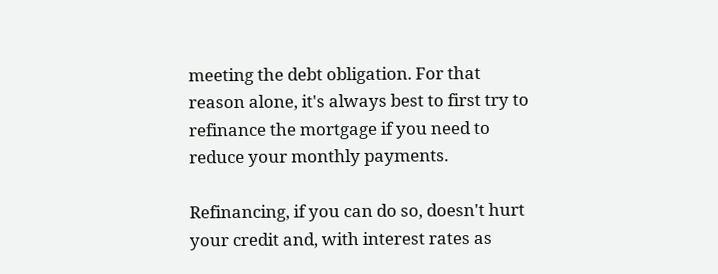meeting the debt obligation. For that reason alone, it's always best to first try to refinance the mortgage if you need to reduce your monthly payments.

Refinancing, if you can do so, doesn't hurt your credit and, with interest rates as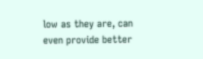low as they are, can even provide better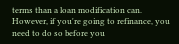terms than a loan modification can. However, if you're going to refinance, you need to do so before you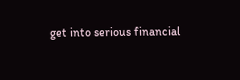get into serious financial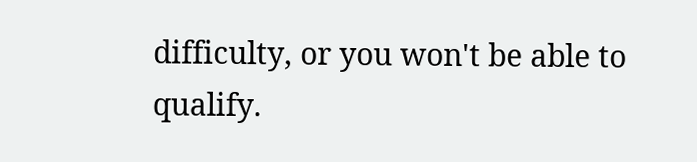difficulty, or you won't be able to qualify.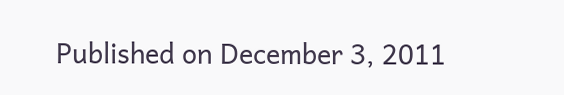Published on December 3, 2011